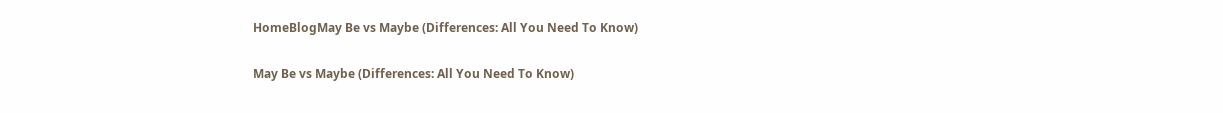HomeBlogMay Be vs Maybe (Differences: All You Need To Know)

May Be vs Maybe (Differences: All You Need To Know)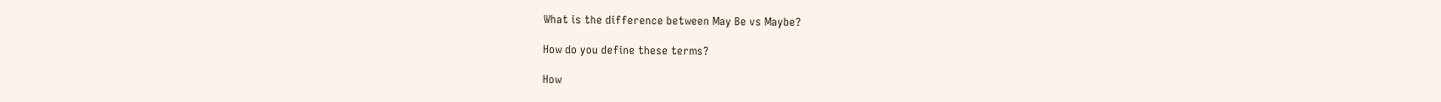What is the difference between May Be vs Maybe?

How do you define these terms?

How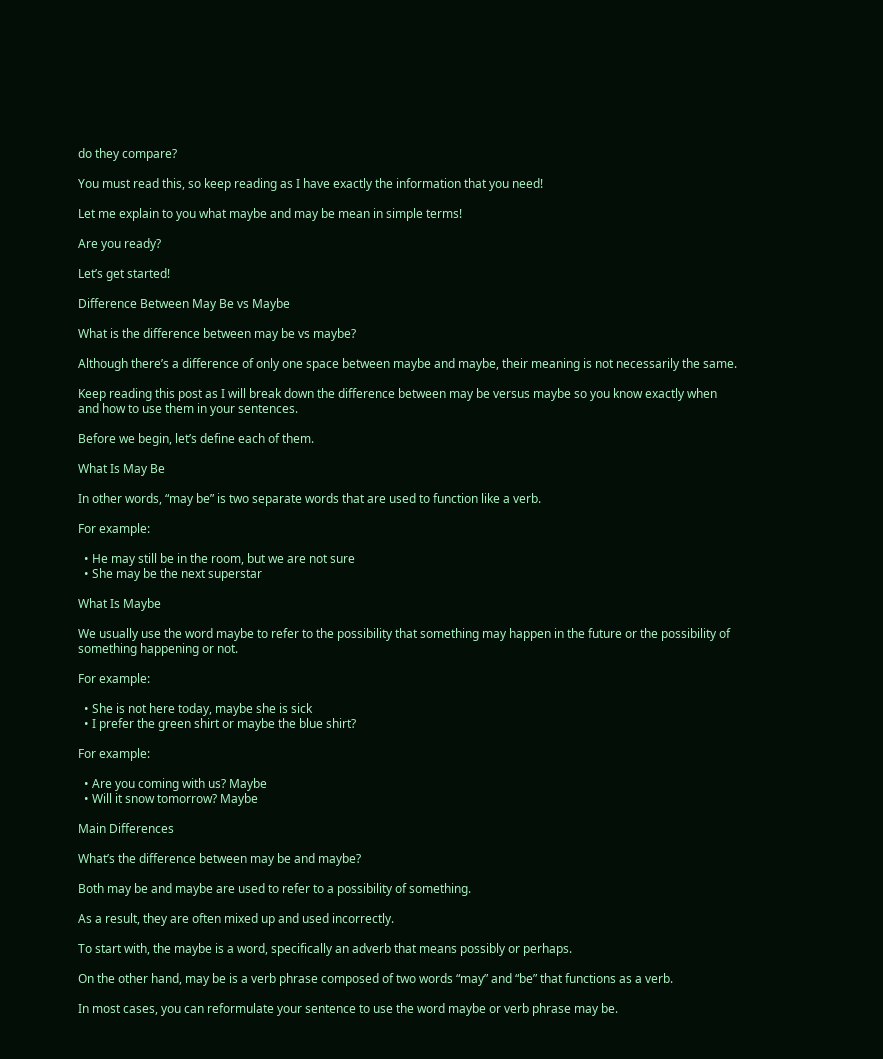do they compare?

You must read this, so keep reading as I have exactly the information that you need!

Let me explain to you what maybe and may be mean in simple terms!

Are you ready?

Let’s get started!

Difference Between May Be vs Maybe

What is the difference between may be vs maybe?

Although there’s a difference of only one space between maybe and maybe, their meaning is not necessarily the same.

Keep reading this post as I will break down the difference between may be versus maybe so you know exactly when and how to use them in your sentences.

Before we begin, let’s define each of them.

What Is May Be

In other words, “may be” is two separate words that are used to function like a verb.

For example:

  • He may still be in the room, but we are not sure
  • She may be the next superstar

What Is Maybe

We usually use the word maybe to refer to the possibility that something may happen in the future or the possibility of something happening or not.

For example:

  • She is not here today, maybe she is sick
  • I prefer the green shirt or maybe the blue shirt?

For example:

  • Are you coming with us? Maybe
  • Will it snow tomorrow? Maybe

Main Differences

What’s the difference between may be and maybe?

Both may be and maybe are used to refer to a possibility of something.

As a result, they are often mixed up and used incorrectly.

To start with, the maybe is a word, specifically an adverb that means possibly or perhaps.

On the other hand, may be is a verb phrase composed of two words “may” and “be” that functions as a verb.

In most cases, you can reformulate your sentence to use the word maybe or verb phrase may be.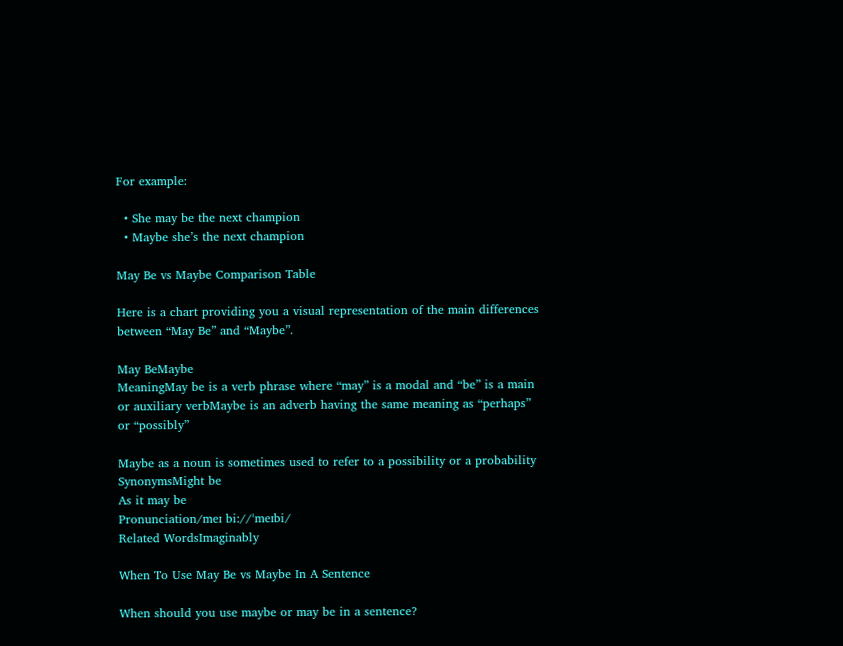For example:

  • She may be the next champion
  • Maybe she’s the next champion

May Be vs Maybe Comparison Table

Here is a chart providing you a visual representation of the main differences between “May Be” and “Maybe”.

May BeMaybe
MeaningMay be is a verb phrase where “may” is a modal and “be” is a main or auxiliary verbMaybe is an adverb having the same meaning as “perhaps” or “possibly”

Maybe as a noun is sometimes used to refer to a possibility or a probability
SynonymsMight be
As it may be
Pronunciation/meɪ bi://ˈmeɪbi/
Related WordsImaginably

When To Use May Be vs Maybe In A Sentence

When should you use maybe or may be in a sentence?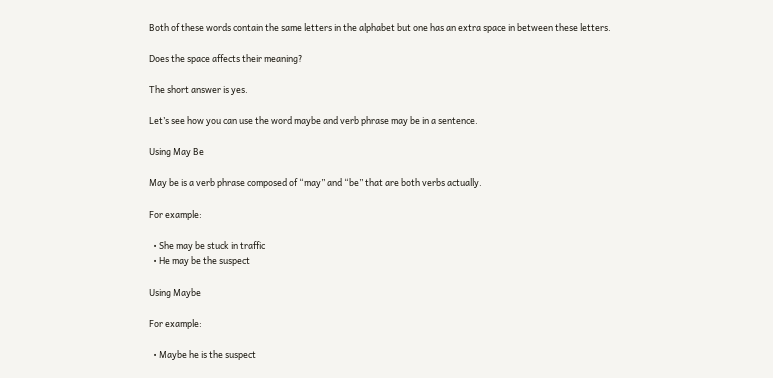Both of these words contain the same letters in the alphabet but one has an extra space in between these letters.

Does the space affects their meaning?

The short answer is yes.

Let’s see how you can use the word maybe and verb phrase may be in a sentence.

Using May Be

May be is a verb phrase composed of “may” and “be” that are both verbs actually.

For example:

  • She may be stuck in traffic
  • He may be the suspect

Using Maybe

For example:

  • Maybe he is the suspect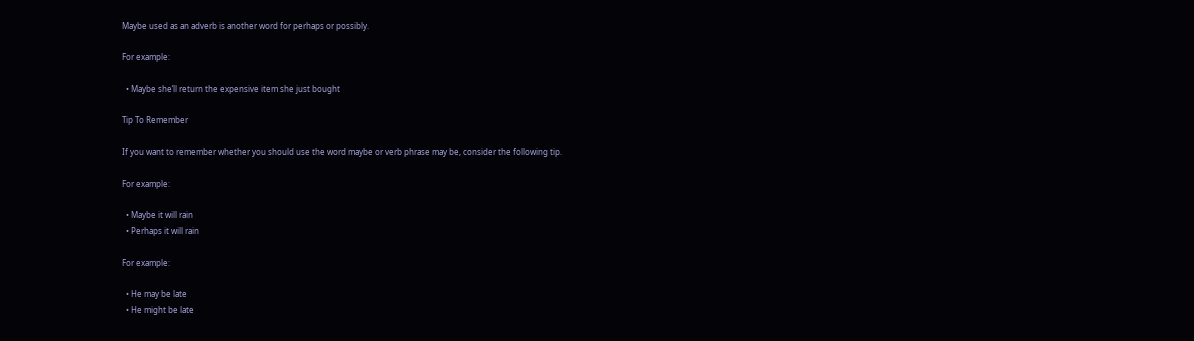Maybe used as an adverb is another word for perhaps or possibly.

For example:

  • Maybe she’ll return the expensive item she just bought

Tip To Remember

If you want to remember whether you should use the word maybe or verb phrase may be, consider the following tip.

For example:

  • Maybe it will rain
  • Perhaps it will rain

For example:

  • He may be late
  • He might be late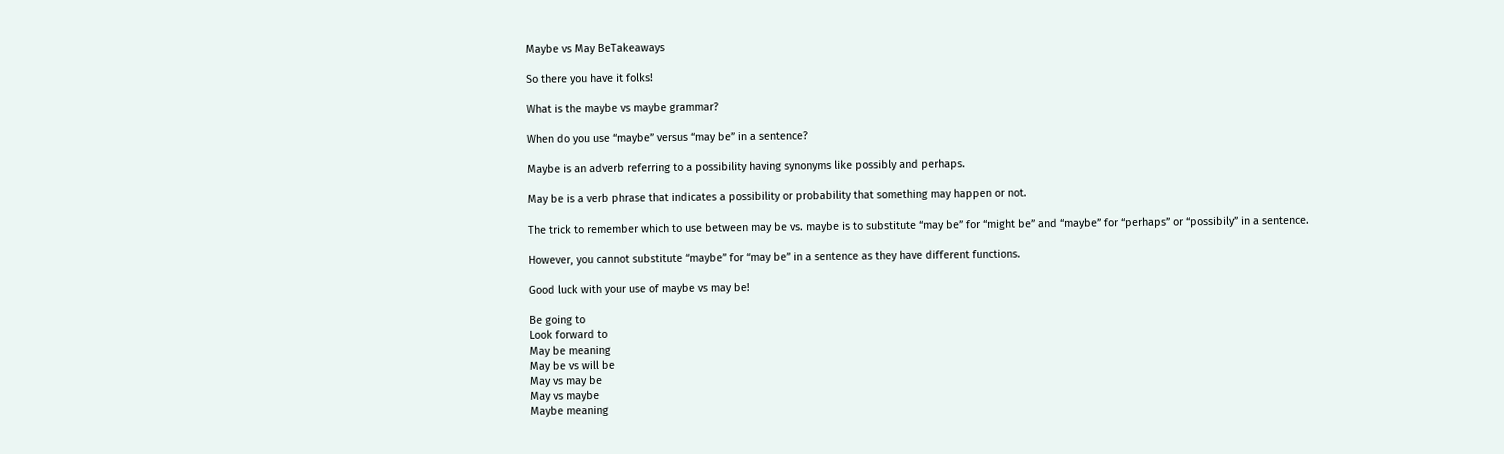Maybe vs May BeTakeaways

So there you have it folks!

What is the maybe vs maybe grammar?

When do you use “maybe” versus “may be” in a sentence?

Maybe is an adverb referring to a possibility having synonyms like possibly and perhaps.

May be is a verb phrase that indicates a possibility or probability that something may happen or not.

The trick to remember which to use between may be vs. maybe is to substitute “may be” for “might be” and “maybe” for “perhaps” or “possibily” in a sentence.

However, you cannot substitute “maybe” for “may be” in a sentence as they have different functions.

Good luck with your use of maybe vs may be!

Be going to
Look forward to
May be meaning
May be vs will be
May vs may be
May vs maybe
Maybe meaning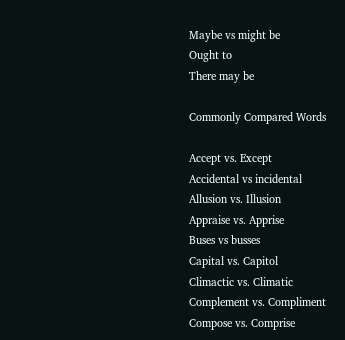Maybe vs might be
Ought to
There may be

Commonly Compared Words

Accept vs. Except
Accidental vs incidental
Allusion vs. Illusion
Appraise vs. Apprise
Buses vs busses
Capital vs. Capitol
Climactic vs. Climatic
Complement vs. Compliment
Compose vs. Comprise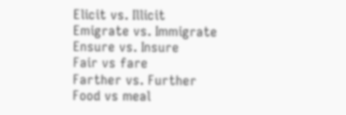Elicit vs. Illicit
Emigrate vs. Immigrate
Ensure vs. Insure
Fair vs fare
Farther vs. Further
Food vs meal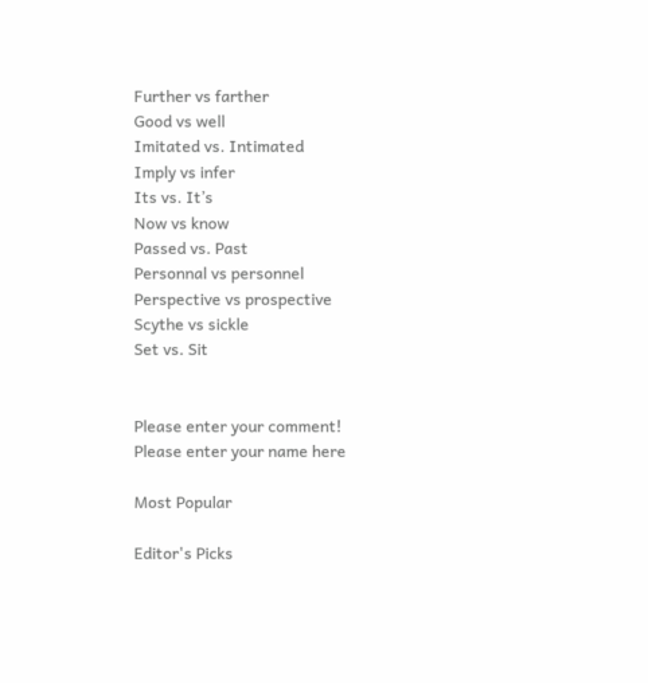Further vs farther
Good vs well
Imitated vs. Intimated
Imply vs infer
Its vs. It’s
Now vs know
Passed vs. Past
Personnal vs personnel
Perspective vs prospective
Scythe vs sickle
Set vs. Sit


Please enter your comment!
Please enter your name here

Most Popular

Editor's Picks